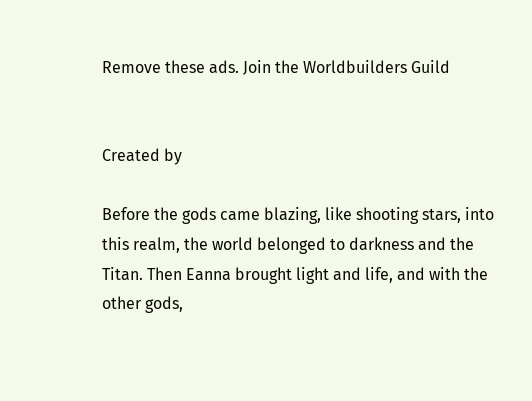Remove these ads. Join the Worldbuilders Guild


Created by

Before the gods came blazing, like shooting stars, into this realm, the world belonged to darkness and the Titan. Then Eanna brought light and life, and with the other gods,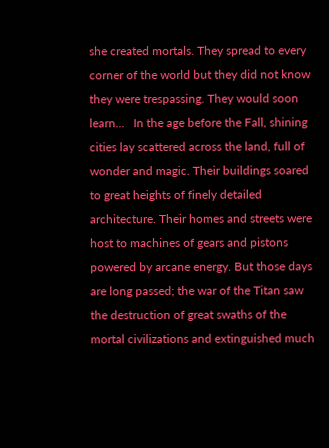she created mortals. They spread to every corner of the world but they did not know they were trespassing. They would soon learn...   In the age before the Fall, shining cities lay scattered across the land, full of wonder and magic. Their buildings soared to great heights of finely detailed architecture. Their homes and streets were host to machines of gears and pistons powered by arcane energy. But those days are long passed; the war of the Titan saw the destruction of great swaths of the mortal civilizations and extinguished much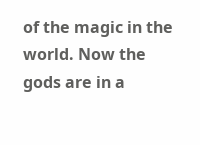of the magic in the world. Now the gods are in a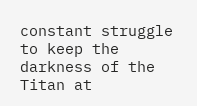constant struggle to keep the darkness of the Titan at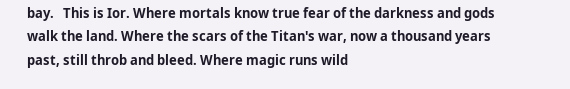bay.   This is Ior. Where mortals know true fear of the darkness and gods walk the land. Where the scars of the Titan's war, now a thousand years past, still throb and bleed. Where magic runs wild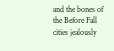and the bones of the Before Fall cities jealously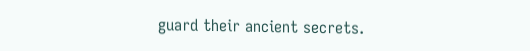guard their ancient secrets.